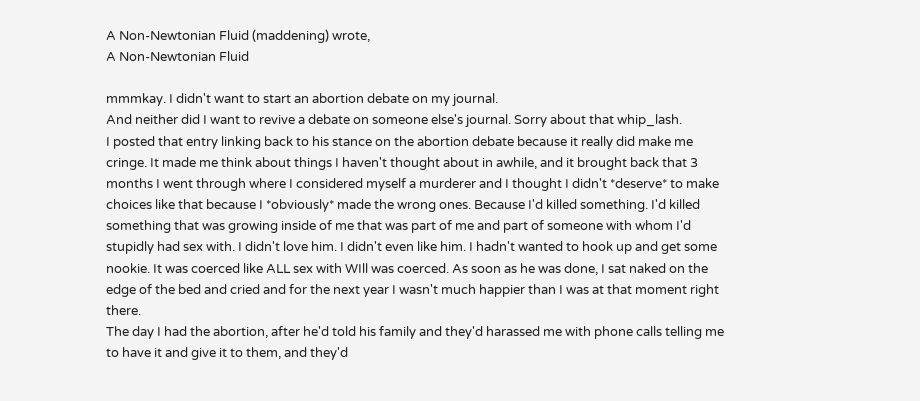A Non-Newtonian Fluid (maddening) wrote,
A Non-Newtonian Fluid

mmmkay. I didn't want to start an abortion debate on my journal.
And neither did I want to revive a debate on someone else's journal. Sorry about that whip_lash.
I posted that entry linking back to his stance on the abortion debate because it really did make me cringe. It made me think about things I haven't thought about in awhile, and it brought back that 3 months I went through where I considered myself a murderer and I thought I didn't *deserve* to make choices like that because I *obviously* made the wrong ones. Because I'd killed something. I'd killed something that was growing inside of me that was part of me and part of someone with whom I'd stupidly had sex with. I didn't love him. I didn't even like him. I hadn't wanted to hook up and get some nookie. It was coerced like ALL sex with WIll was coerced. As soon as he was done, I sat naked on the edge of the bed and cried and for the next year I wasn't much happier than I was at that moment right there.
The day I had the abortion, after he'd told his family and they'd harassed me with phone calls telling me to have it and give it to them, and they'd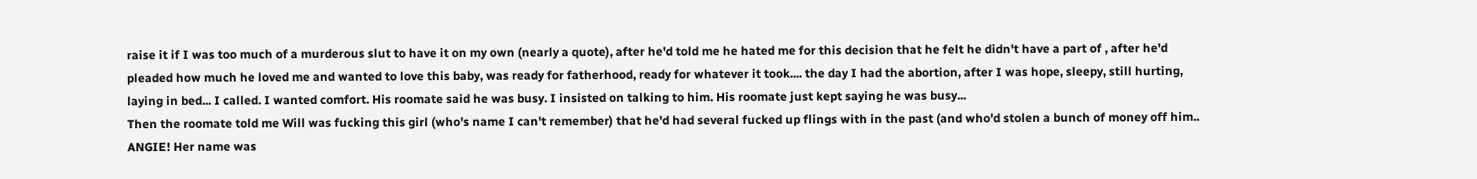raise it if I was too much of a murderous slut to have it on my own (nearly a quote), after he'd told me he hated me for this decision that he felt he didn't have a part of , after he'd pleaded how much he loved me and wanted to love this baby, was ready for fatherhood, ready for whatever it took.... the day I had the abortion, after I was hope, sleepy, still hurting, laying in bed... I called. I wanted comfort. His roomate said he was busy. I insisted on talking to him. His roomate just kept saying he was busy...
Then the roomate told me Will was fucking this girl (who's name I can't remember) that he'd had several fucked up flings with in the past (and who'd stolen a bunch of money off him.. ANGIE! Her name was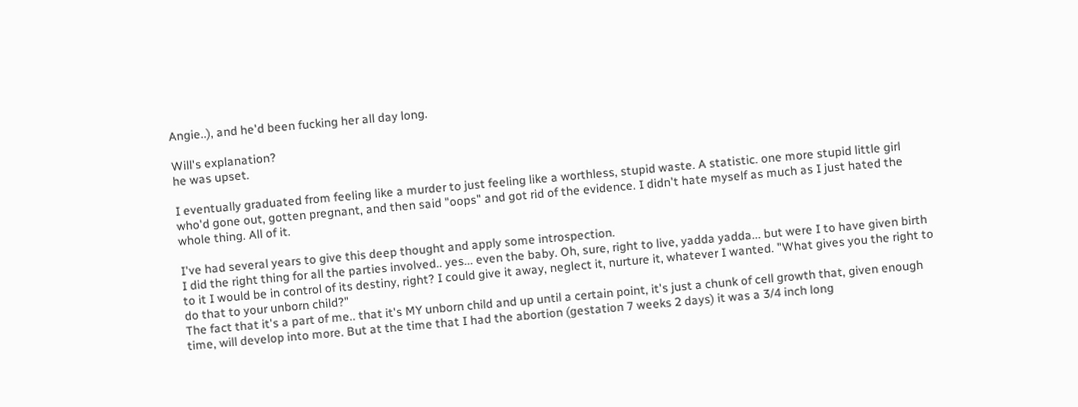Angie..), and he'd been fucking her all day long.

Will's explanation?
he was upset.

I eventually graduated from feeling like a murder to just feeling like a worthless, stupid waste. A statistic. one more stupid little girl who'd gone out, gotten pregnant, and then said "oops" and got rid of the evidence. I didn't hate myself as much as I just hated the whole thing. All of it.

I've had several years to give this deep thought and apply some introspection.
I did the right thing for all the parties involved.. yes... even the baby. Oh, sure, right to live, yadda yadda... but were I to have given birth to it I would be in control of its destiny, right? I could give it away, neglect it, nurture it, whatever I wanted. "What gives you the right to do that to your unborn child?"
The fact that it's a part of me.. that it's MY unborn child and up until a certain point, it's just a chunk of cell growth that, given enough time, will develop into more. But at the time that I had the abortion (gestation 7 weeks 2 days) it was a 3/4 inch long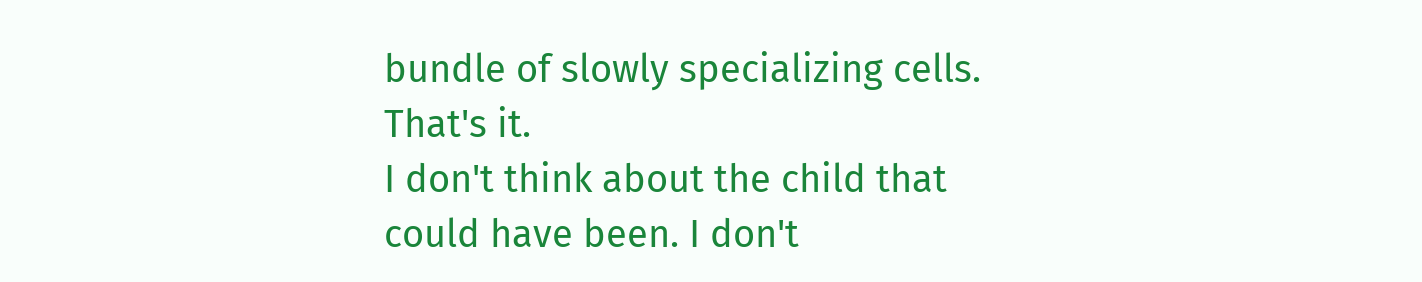bundle of slowly specializing cells.
That's it.
I don't think about the child that could have been. I don't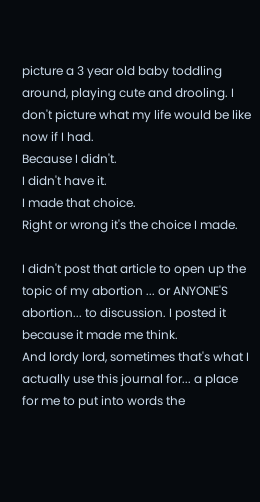picture a 3 year old baby toddling around, playing cute and drooling. I don't picture what my life would be like now if I had.
Because I didn't.
I didn't have it.
I made that choice.
Right or wrong it's the choice I made.

I didn't post that article to open up the topic of my abortion ... or ANYONE'S abortion... to discussion. I posted it because it made me think.
And lordy lord, sometimes that's what I actually use this journal for... a place for me to put into words the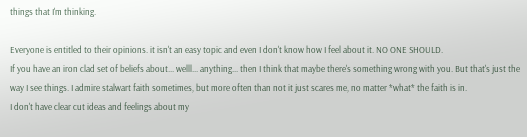things that I'm thinking.

Everyone is entitled to their opinions. it isn't an easy topic and even I don't know how I feel about it. NO ONE SHOULD.
If you have an iron clad set of beliefs about... welll... anything... then I think that maybe there's something wrong with you. But that's just the way I see things. I admire stalwart faith sometimes, but more often than not it just scares me, no matter *what* the faith is in.
I don't have clear cut ideas and feelings about my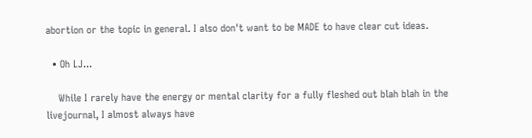abortion or the topic in general. I also don't want to be MADE to have clear cut ideas.

  • Oh LJ...

    While I rarely have the energy or mental clarity for a fully fleshed out blah blah in the livejournal, I almost always have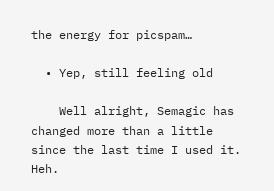the energy for picspam…

  • Yep, still feeling old

    Well alright, Semagic has changed more than a little since the last time I used it. Heh.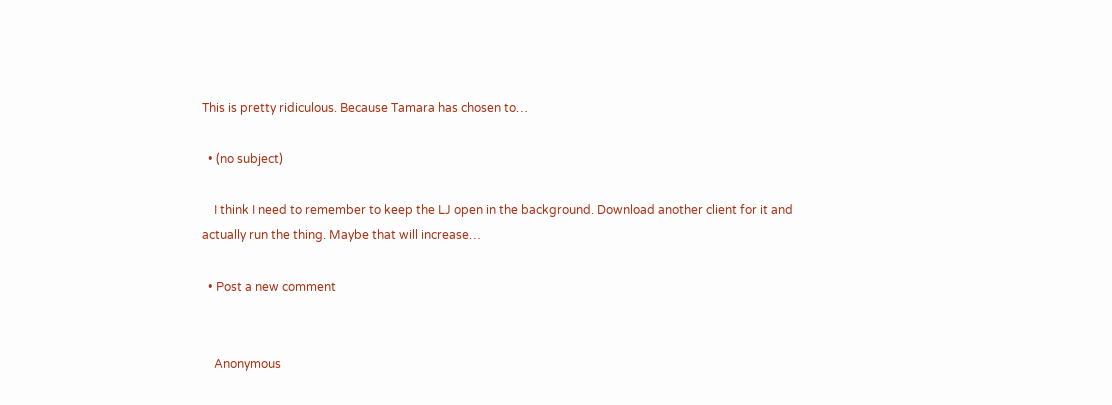This is pretty ridiculous. Because Tamara has chosen to…

  • (no subject)

    I think I need to remember to keep the LJ open in the background. Download another client for it and actually run the thing. Maybe that will increase…

  • Post a new comment


    Anonymous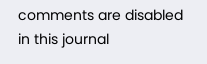comments are disabled in this journal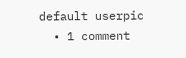default userpic
  • 1 comment